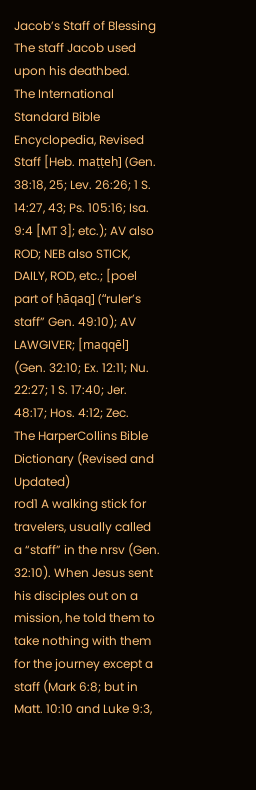Jacob’s Staff of Blessing
The staff Jacob used upon his deathbed.
The International Standard Bible Encyclopedia, Revised
Staff [Heb. maṭṭeh] (Gen. 38:18, 25; Lev. 26:26; 1 S. 14:27, 43; Ps. 105:16; Isa. 9:4 [MT 3]; etc.); AV also ROD; NEB also STICK, DAILY, ROD, etc.; [poel part of ḥāqaq] (“ruler’s staff” Gen. 49:10); AV LAWGIVER; [maqqēl] (Gen. 32:10; Ex. 12:11; Nu. 22:27; 1 S. 17:40; Jer. 48:17; Hos. 4:12; Zec.
The HarperCollins Bible Dictionary (Revised and Updated)
rod1 A walking stick for travelers, usually called a “staff” in the nrsv (Gen. 32:10). When Jesus sent his disciples out on a mission, he told them to take nothing with them for the journey except a staff (Mark 6:8; but in Matt. 10:10 and Luke 9:3,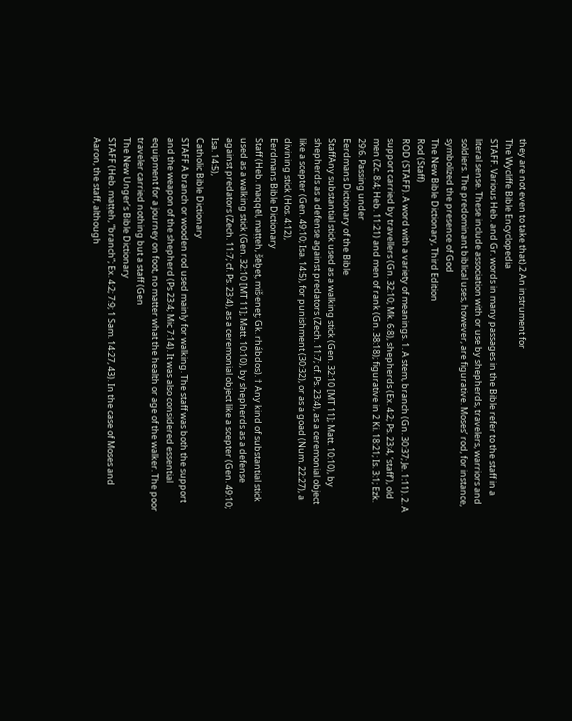they are not even to take that).2 An instrument for
The Wycliffe Bible Encyclopedia
STAFF. Various Heb. and Gr. words in many passages in the Bible refer to the staff in a literal sense. These include association with or use by shepherds, travelers, warriors and soldiers. The predominant biblical uses, however, are figurative. Moses’ rod, for instance, symbolized the presence of God
The New Bible Dictionary, Third Edition
Rod (Staff)
ROD (STAFF). A word with a variety of meanings. 1. A stem, branch (Gn. 30:37; Je. 1:11). 2. A support carried by travellers (Gn. 32:10; Mk. 6:8), shepherds (Ex. 4:2; Ps. 23:4, ‘staff’), old men (Zc. 8:4; Heb. 11:21) and men of rank (Gn. 38:18); figurative in 2 Ki. 18:21; Is. 3:1; Ezk. 29:6. Passing under
Eerdmans Dictionary of the Bible
StaffAny substantial stick used as a walking stick (Gen. 32:10 [MT 11]; Matt. 10:10), by shepherds as a defense against predators (Zech. 11:7; cf. Ps. 23:4), as a ceremonial object like a scepter (Gen. 49:10; Isa. 14:5), for punishment (30:32), or as a goad (Num. 22:27), a divining stick (Hos. 4:12),
Eerdmans Bible Dictionary
Staff (Heb. maqqēl, maṭṭeh, šēḇeṭ, miš˓eneṯ; Gk. rhábdos). † Any kind of substantial stick used as a walking stick (Gen. 32:10 [MT 11]; Matt. 10:10), by shepherds as a defense against predators (Zech. 11:7; cf. Ps. 23:4), as a ceremonial object like a scepter (Gen. 49:10; Isa. 14:5),
Catholic Bible Dictionary
STAFF A branch or wooden rod used mainly for walking. The staff was both the support and the weapon of the shepherd (Ps 23:4; Mic 7:14). It was also considered essential equipment for a journey on foot, no matter what the health or age of the walker. The poor traveler carried nothing but a staff (Gen
The New Unger’s Bible Dictionary
STAFF (Heb. maṭṭeh, “branch”; Ex. 4:2; 7:9; 1 Sam. 14:27, 43). In the case of Moses and Aaron, the staff, although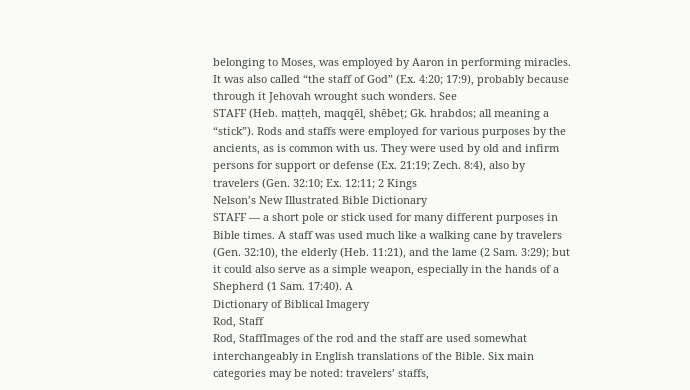belonging to Moses, was employed by Aaron in performing miracles. It was also called “the staff of God” (Ex. 4:20; 17:9), probably because through it Jehovah wrought such wonders. See
STAFF (Heb. maṭṭeh, maqqēl, shēbeṭ; Gk. hrabdos; all meaning a “stick”). Rods and staffs were employed for various purposes by the ancients, as is common with us. They were used by old and infirm persons for support or defense (Ex. 21:19; Zech. 8:4), also by travelers (Gen. 32:10; Ex. 12:11; 2 Kings
Nelson’s New Illustrated Bible Dictionary
STAFF — a short pole or stick used for many different purposes in Bible times. A staff was used much like a walking cane by travelers (Gen. 32:10), the elderly (Heb. 11:21), and the lame (2 Sam. 3:29); but it could also serve as a simple weapon, especially in the hands of a Shepherd (1 Sam. 17:40). A
Dictionary of Biblical Imagery
Rod, Staff
Rod, StaffImages of the rod and the staff are used somewhat interchangeably in English translations of the Bible. Six main categories may be noted: travelers’ staffs,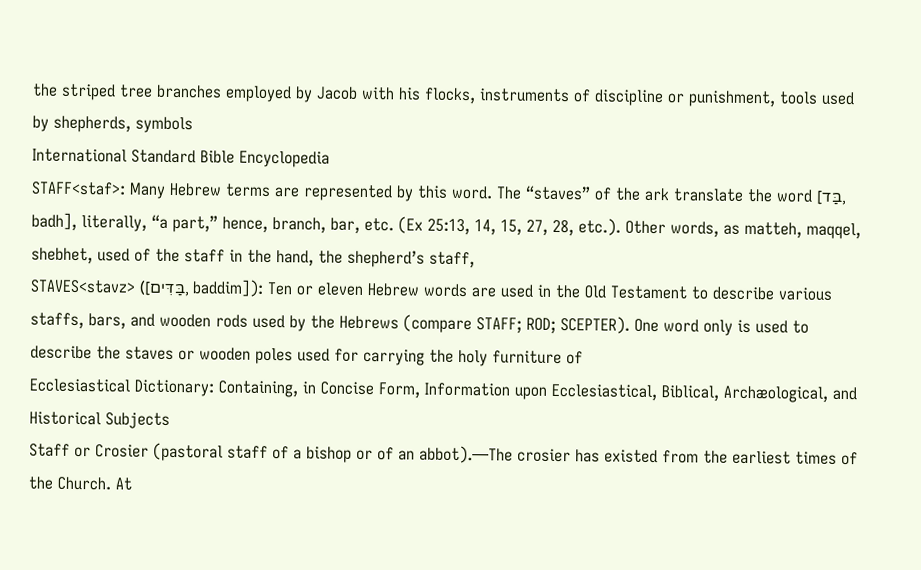the striped tree branches employed by Jacob with his flocks, instruments of discipline or punishment, tools used by shepherds, symbols
International Standard Bible Encyclopedia
STAFF<staf>: Many Hebrew terms are represented by this word. The “staves” of the ark translate the word [בַּד, badh], literally, “a part,” hence, branch, bar, etc. (Ex 25:13, 14, 15, 27, 28, etc.). Other words, as matteh, maqqel, shebhet, used of the staff in the hand, the shepherd’s staff,
STAVES<stavz> ([בַּדִּים, baddim]): Ten or eleven Hebrew words are used in the Old Testament to describe various staffs, bars, and wooden rods used by the Hebrews (compare STAFF; ROD; SCEPTER). One word only is used to describe the staves or wooden poles used for carrying the holy furniture of
Ecclesiastical Dictionary: Containing, in Concise Form, Information upon Ecclesiastical, Biblical, Archæological, and Historical Subjects
Staff or Crosier (pastoral staff of a bishop or of an abbot).—The crosier has existed from the earliest times of the Church. At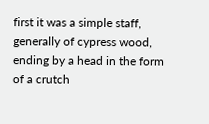first it was a simple staff, generally of cypress wood, ending by a head in the form of a crutch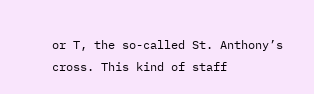or T, the so-called St. Anthony’s cross. This kind of staff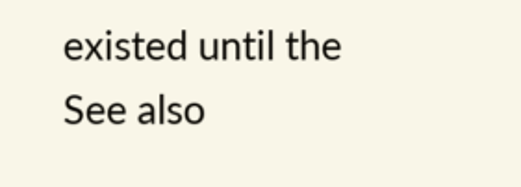existed until the
See also